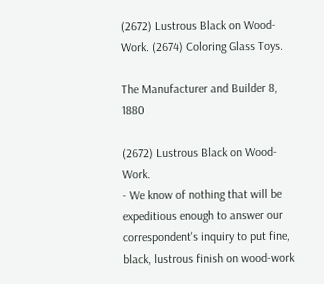(2672) Lustrous Black on Wood-Work. (2674) Coloring Glass Toys.

The Manufacturer and Builder 8, 1880

(2672) Lustrous Black on Wood-Work.
- We know of nothing that will be expeditious enough to answer our correspondent's inquiry to put fine, black, lustrous finish on wood-work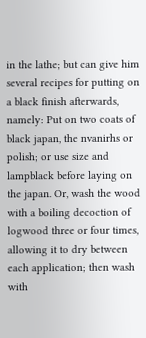in the lathe; but can give him several recipes for putting on a black finish afterwards, namely: Put on two coats of black japan, the nvanirhs or polish; or use size and lampblack before laying on the japan. Or, wash the wood with a boiling decoction of logwood three or four times, allowing it to dry between each application; then wash with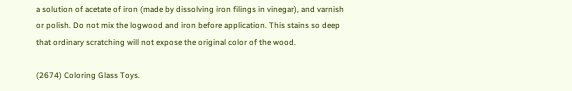a solution of acetate of iron (made by dissolving iron filings in vinegar), and varnish or polish. Do not mix the logwood and iron before application. This stains so deep that ordinary scratching will not expose the original color of the wood.

(2674) Coloring Glass Toys.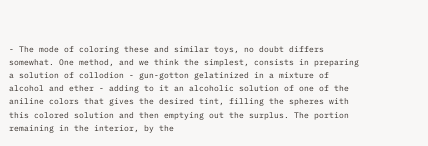- The mode of coloring these and similar toys, no doubt differs somewhat. One method, and we think the simplest, consists in preparing a solution of collodion - gun-gotton gelatinized in a mixture of alcohol and ether - adding to it an alcoholic solution of one of the aniline colors that gives the desired tint, filling the spheres with this colored solution and then emptying out the surplus. The portion remaining in the interior, by the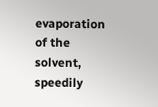evaporation of the solvent, speedily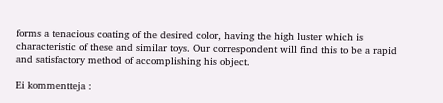forms a tenacious coating of the desired color, having the high luster which is characteristic of these and similar toys. Our correspondent will find this to be a rapid and satisfactory method of accomplishing his object.

Ei kommentteja :